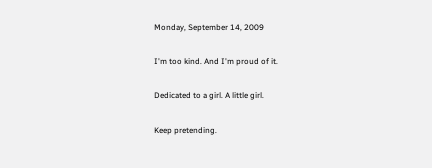Monday, September 14, 2009

I'm too kind. And I'm proud of it.

Dedicated to a girl. A little girl.

Keep pretending.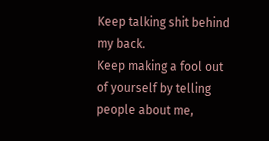Keep talking shit behind my back.
Keep making a fool out of yourself by telling people about me,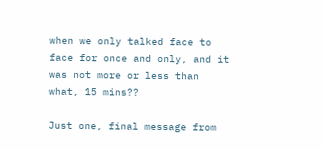when we only talked face to face for once and only, and it was not more or less than what, 15 mins??

Just one, final message from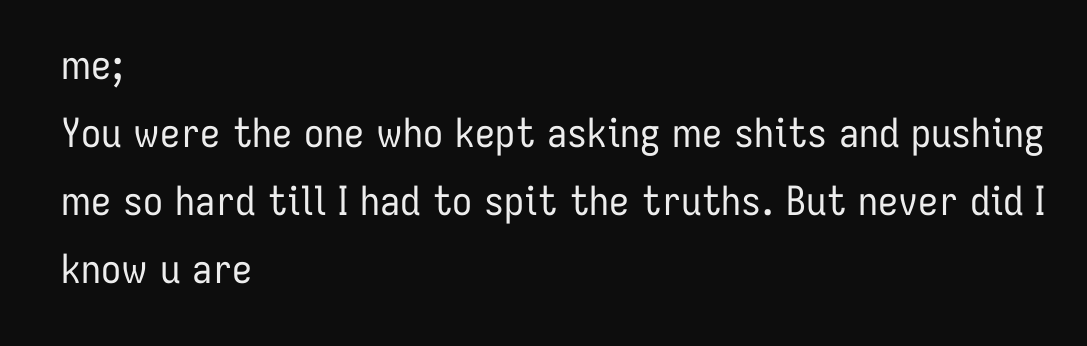me;
You were the one who kept asking me shits and pushing me so hard till I had to spit the truths. But never did I know u are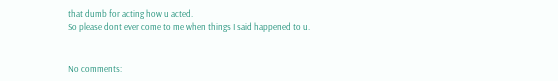that dumb for acting how u acted.
So please dont ever come to me when things I said happened to u.


No comments: